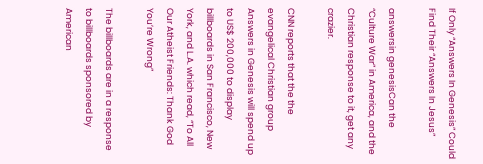If Only “Answers In Genesis” Could Find Their “Answers In Jesus”

answersin genesisCan the “Culture War” in America, and the Christian response to it, get any  crazier.

CNN reports that the the evangelical Christian group Answers in Genesis will spend up to US$ 200,000 to display billboards in San Francisco, New York, and L.A. which read, “To All Our Atheist Friends: Thank God You’re Wrong”

The billboards are in a response to billboards sponsored by American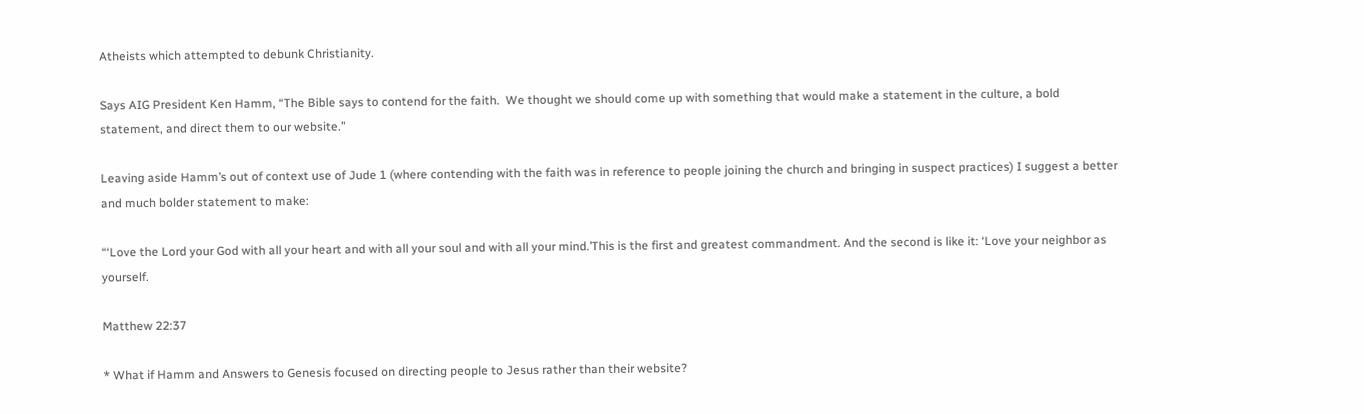Atheists which attempted to debunk Christianity.

Says AIG President Ken Hamm, “The Bible says to contend for the faith.  We thought we should come up with something that would make a statement in the culture, a bold statement, and direct them to our website.”

Leaving aside Hamm’s out of context use of Jude 1 (where contending with the faith was in reference to people joining the church and bringing in suspect practices) I suggest a better and much bolder statement to make:

“‘Love the Lord your God with all your heart and with all your soul and with all your mind.’This is the first and greatest commandment. And the second is like it: ‘Love your neighbor as yourself.

Matthew 22:37

* What if Hamm and Answers to Genesis focused on directing people to Jesus rather than their website?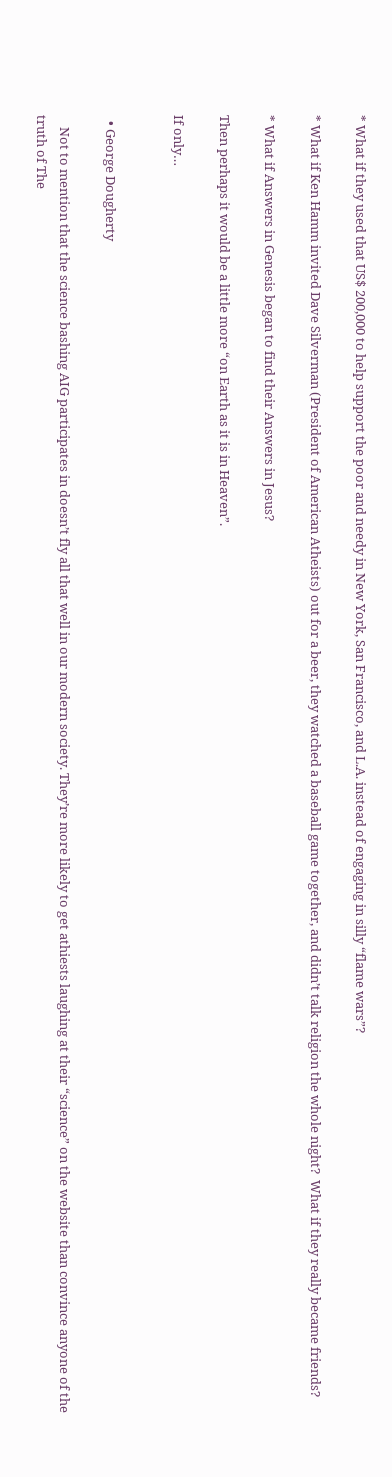* What if they used that US$ 200,000 to help support the poor and needy in New York, San Francisco, and L.A. instead of engaging in silly “flame wars”?

* What if Ken Hamm invited Dave Silverman (President of American Atheists) out for a beer, they watched a baseball game together, and didn’t talk religion the whole night?  What if they really became friends?

* What if Answers in Genesis began to find their Answers in Jesus?

Then perhaps it would be a little more “on Earth as it is in Heaven”.

If only…


  • George Dougherty

    Not to mention that the science bashing AIG participates in doesn’t fly all that well in our modern society. They’re more likely to get athiests laughing at their “science” on the website than convince anyone of the truth of The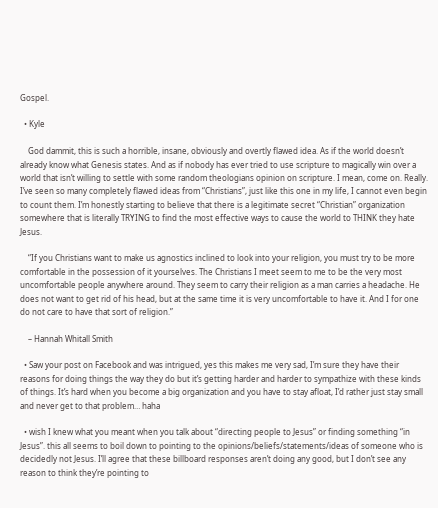Gospel.

  • Kyle

    God dammit, this is such a horrible, insane, obviously and overtly flawed idea. As if the world doesn’t already know what Genesis states. And as if nobody has ever tried to use scripture to magically win over a world that isn’t willing to settle with some random theologians opinion on scripture. I mean, come on. Really. I’ve seen so many completely flawed ideas from “Christians”, just like this one in my life, I cannot even begin to count them. I’m honestly starting to believe that there is a legitimate secret “Christian” organization somewhere that is literally TRYING to find the most effective ways to cause the world to THINK they hate Jesus.

    “If you Christians want to make us agnostics inclined to look into your religion, you must try to be more comfortable in the possession of it yourselves. The Christians I meet seem to me to be the very most uncomfortable people anywhere around. They seem to carry their religion as a man carries a headache. He does not want to get rid of his head, but at the same time it is very uncomfortable to have it. And I for one do not care to have that sort of religion.”

    – Hannah Whitall Smith

  • Saw your post on Facebook and was intrigued, yes this makes me very sad, I’m sure they have their reasons for doing things the way they do but it’s getting harder and harder to sympathize with these kinds of things. It’s hard when you become a big organization and you have to stay afloat, I’d rather just stay small and never get to that problem… haha

  • wish I knew what you meant when you talk about “directing people to Jesus” or finding something “in Jesus”. this all seems to boil down to pointing to the opinions/beliefs/statements/ideas of someone who is decidedly not Jesus. I’ll agree that these billboard responses aren’t doing any good, but I don’t see any reason to think they’re pointing to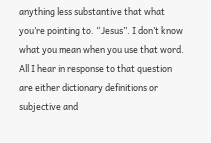anything less substantive that what you’re pointing to. “Jesus”. I don’t know what you mean when you use that word. All I hear in response to that question are either dictionary definitions or subjective and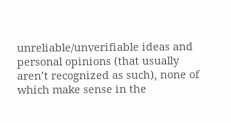unreliable/unverifiable ideas and personal opinions (that usually aren’t recognized as such), none of which make sense in the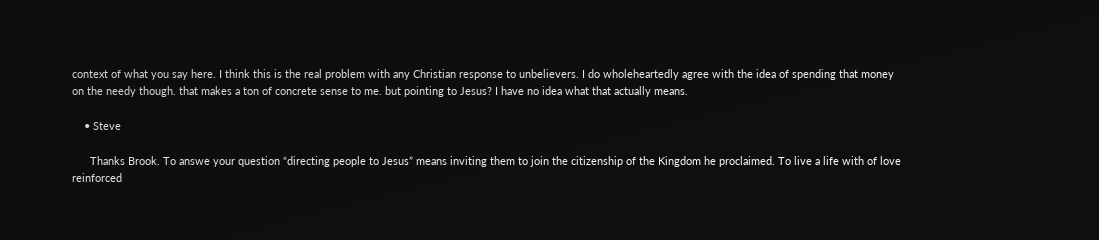context of what you say here. I think this is the real problem with any Christian response to unbelievers. I do wholeheartedly agree with the idea of spending that money on the needy though. that makes a ton of concrete sense to me. but pointing to Jesus? I have no idea what that actually means.

    • Steve

      Thanks Brook. To answe your question “directing people to Jesus” means inviting them to join the citizenship of the Kingdom he proclaimed. To live a life with of love reinforced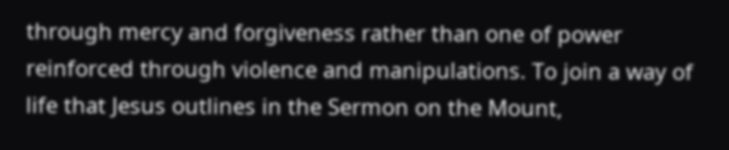through mercy and forgiveness rather than one of power reinforced through violence and manipulations. To join a way of life that Jesus outlines in the Sermon on the Mount,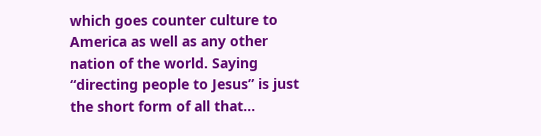which goes counter culture to America as well as any other nation of the world. Saying “directing people to Jesus” is just the short form of all that…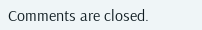Comments are closed.